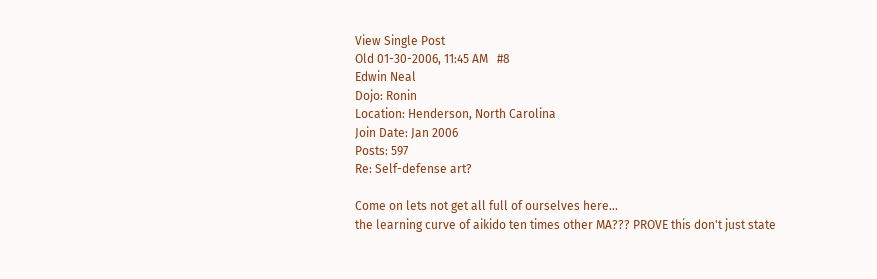View Single Post
Old 01-30-2006, 11:45 AM   #8
Edwin Neal
Dojo: Ronin
Location: Henderson, North Carolina
Join Date: Jan 2006
Posts: 597
Re: Self-defense art?

Come on lets not get all full of ourselves here...
the learning curve of aikido ten times other MA??? PROVE this don't just state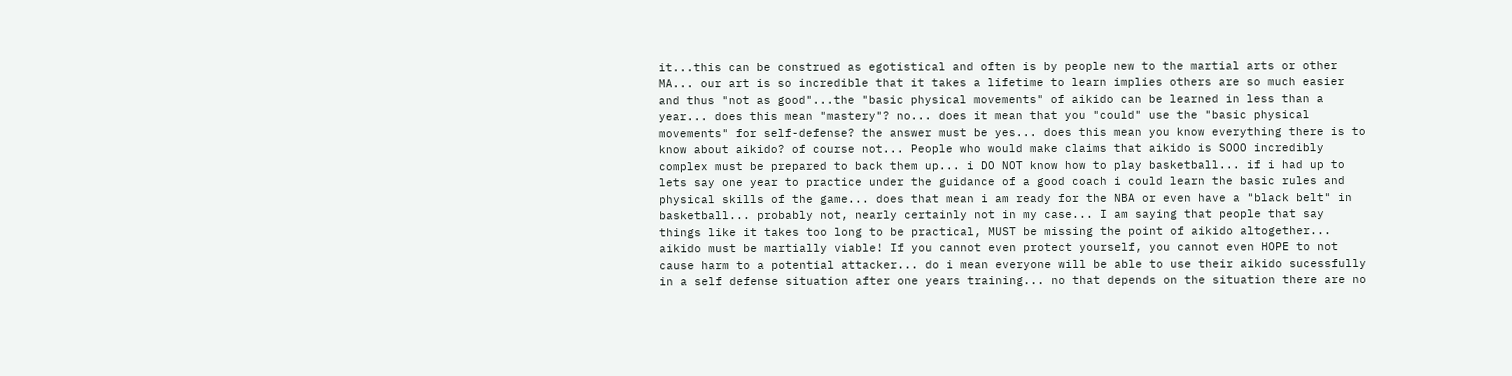it...this can be construed as egotistical and often is by people new to the martial arts or other MA... our art is so incredible that it takes a lifetime to learn implies others are so much easier and thus "not as good"...the "basic physical movements" of aikido can be learned in less than a year... does this mean "mastery"? no... does it mean that you "could" use the "basic physical movements" for self-defense? the answer must be yes... does this mean you know everything there is to know about aikido? of course not... People who would make claims that aikido is SOOO incredibly complex must be prepared to back them up... i DO NOT know how to play basketball... if i had up to lets say one year to practice under the guidance of a good coach i could learn the basic rules and physical skills of the game... does that mean i am ready for the NBA or even have a "black belt" in basketball... probably not, nearly certainly not in my case... I am saying that people that say things like it takes too long to be practical, MUST be missing the point of aikido altogether... aikido must be martially viable! If you cannot even protect yourself, you cannot even HOPE to not cause harm to a potential attacker... do i mean everyone will be able to use their aikido sucessfully in a self defense situation after one years training... no that depends on the situation there are no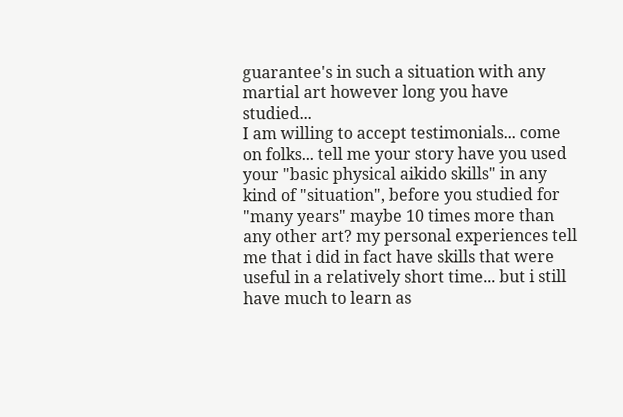guarantee's in such a situation with any martial art however long you have studied...
I am willing to accept testimonials... come on folks... tell me your story have you used your "basic physical aikido skills" in any kind of "situation", before you studied for "many years" maybe 10 times more than any other art? my personal experiences tell me that i did in fact have skills that were useful in a relatively short time... but i still have much to learn as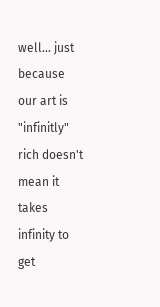well... just because our art is "infinitly" rich doesn't mean it takes infinity to get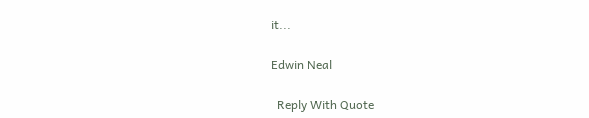it...

Edwin Neal

  Reply With Quote